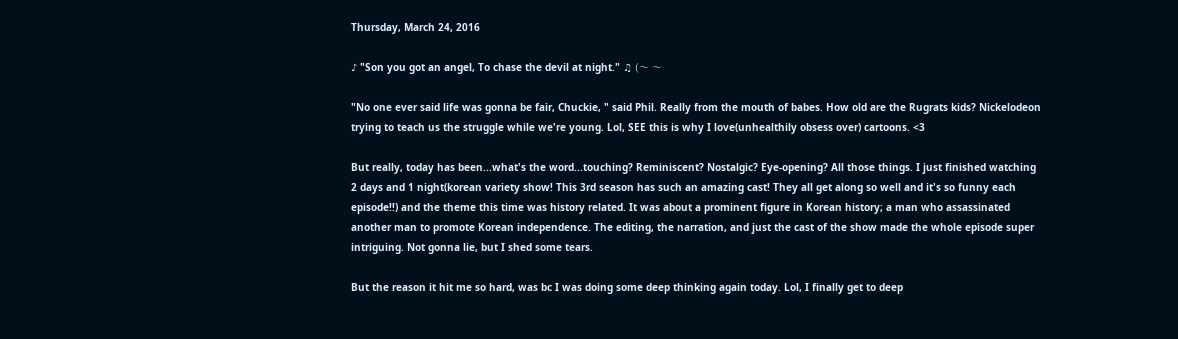Thursday, March 24, 2016

♪ "Son you got an angel, To chase the devil at night." ♫ (〜 〜

"No one ever said life was gonna be fair, Chuckie, " said Phil. Really from the mouth of babes. How old are the Rugrats kids? Nickelodeon trying to teach us the struggle while we're young. Lol, SEE this is why I love(unhealthily obsess over) cartoons. <3

But really, today has been...what's the word...touching? Reminiscent? Nostalgic? Eye-opening? All those things. I just finished watching 2 days and 1 night(korean variety show! This 3rd season has such an amazing cast! They all get along so well and it's so funny each episode!!) and the theme this time was history related. It was about a prominent figure in Korean history; a man who assassinated another man to promote Korean independence. The editing, the narration, and just the cast of the show made the whole episode super intriguing. Not gonna lie, but I shed some tears.

But the reason it hit me so hard, was bc I was doing some deep thinking again today. Lol, I finally get to deep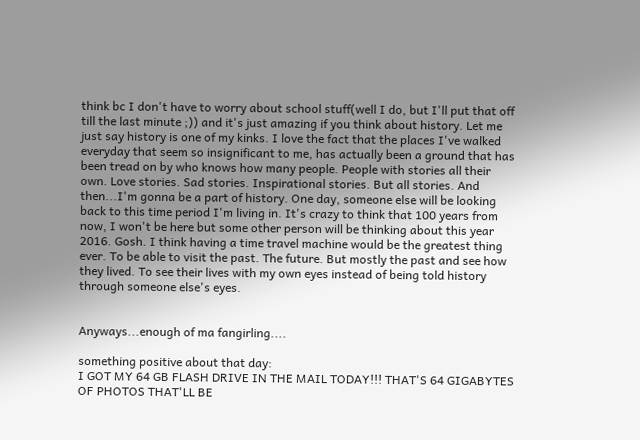think bc I don't have to worry about school stuff(well I do, but I'll put that off till the last minute ;)) and it's just amazing if you think about history. Let me just say history is one of my kinks. I love the fact that the places I've walked everyday that seem so insignificant to me, has actually been a ground that has been tread on by who knows how many people. People with stories all their own. Love stories. Sad stories. Inspirational stories. But all stories. And then...I'm gonna be a part of history. One day, someone else will be looking back to this time period I'm living in. It's crazy to think that 100 years from now, I won't be here but some other person will be thinking about this year 2016. Gosh. I think having a time travel machine would be the greatest thing ever. To be able to visit the past. The future. But mostly the past and see how they lived. To see their lives with my own eyes instead of being told history through someone else's eyes.


Anyways...enough of ma fangirling....

something positive about that day:
I GOT MY 64 GB FLASH DRIVE IN THE MAIL TODAY!!! THAT'S 64 GIGABYTES OF PHOTOS THAT'LL BE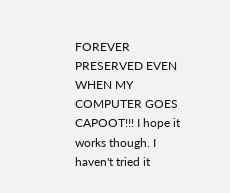FOREVER PRESERVED EVEN WHEN MY COMPUTER GOES CAPOOT!!! I hope it works though. I haven't tried it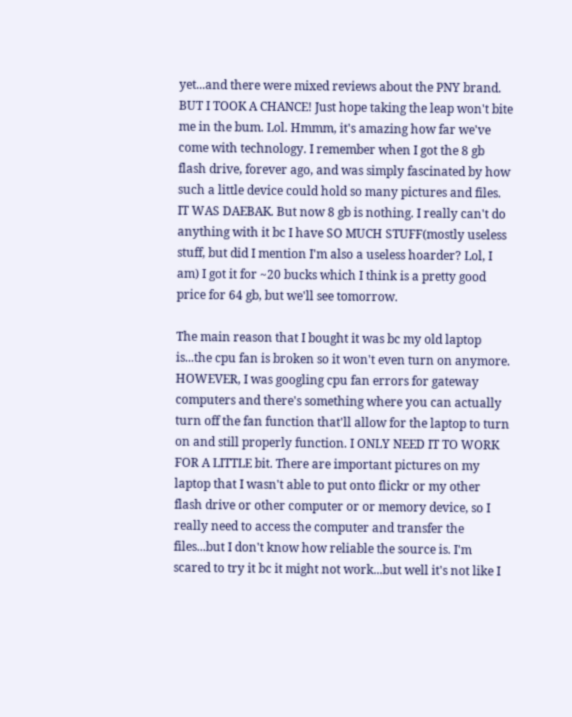yet...and there were mixed reviews about the PNY brand. BUT I TOOK A CHANCE! Just hope taking the leap won't bite me in the bum. Lol. Hmmm, it's amazing how far we've come with technology. I remember when I got the 8 gb flash drive, forever ago, and was simply fascinated by how such a little device could hold so many pictures and files. IT WAS DAEBAK. But now 8 gb is nothing. I really can't do anything with it bc I have SO MUCH STUFF(mostly useless stuff, but did I mention I'm also a useless hoarder? Lol, I am) I got it for ~20 bucks which I think is a pretty good price for 64 gb, but we'll see tomorrow.

The main reason that I bought it was bc my old laptop is...the cpu fan is broken so it won't even turn on anymore. HOWEVER, I was googling cpu fan errors for gateway computers and there's something where you can actually turn off the fan function that'll allow for the laptop to turn on and still properly function. I ONLY NEED IT TO WORK FOR A LITTLE bit. There are important pictures on my laptop that I wasn't able to put onto flickr or my other flash drive or other computer or or memory device, so I really need to access the computer and transfer the files...but I don't know how reliable the source is. I'm scared to try it bc it might not work...but well it's not like I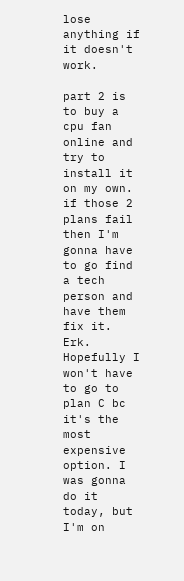lose anything if it doesn't work.

part 2 is to buy a cpu fan online and try to install it on my own. if those 2 plans fail then I'm gonna have to go find a tech person and have them fix it. Erk. Hopefully I won't have to go to plan C bc it's the most expensive option. I was gonna do it today, but I'm on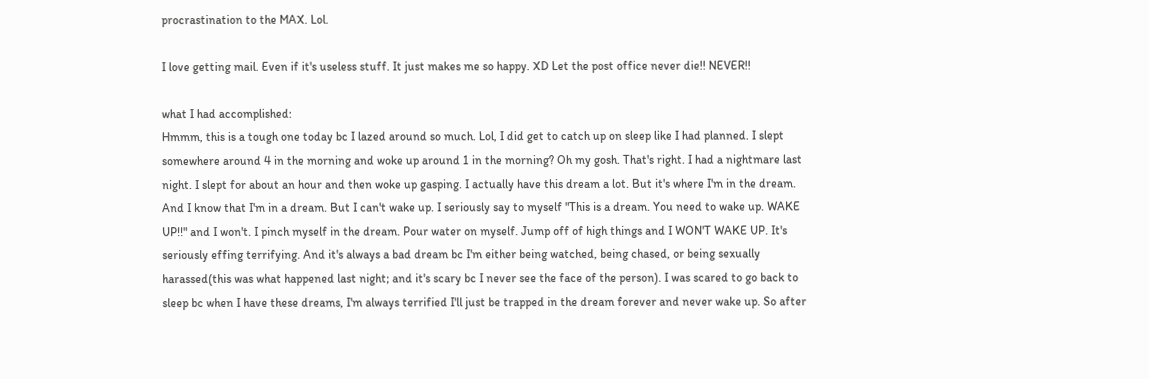procrastination to the MAX. Lol.

I love getting mail. Even if it's useless stuff. It just makes me so happy. XD Let the post office never die!! NEVER!!

what I had accomplished:
Hmmm, this is a tough one today bc I lazed around so much. Lol, I did get to catch up on sleep like I had planned. I slept somewhere around 4 in the morning and woke up around 1 in the morning? Oh my gosh. That's right. I had a nightmare last night. I slept for about an hour and then woke up gasping. I actually have this dream a lot. But it's where I'm in the dream. And I know that I'm in a dream. But I can't wake up. I seriously say to myself "This is a dream. You need to wake up. WAKE UP!!" and I won't. I pinch myself in the dream. Pour water on myself. Jump off of high things and I WON'T WAKE UP. It's seriously effing terrifying. And it's always a bad dream bc I'm either being watched, being chased, or being sexually harassed(this was what happened last night; and it's scary bc I never see the face of the person). I was scared to go back to sleep bc when I have these dreams, I'm always terrified I'll just be trapped in the dream forever and never wake up. So after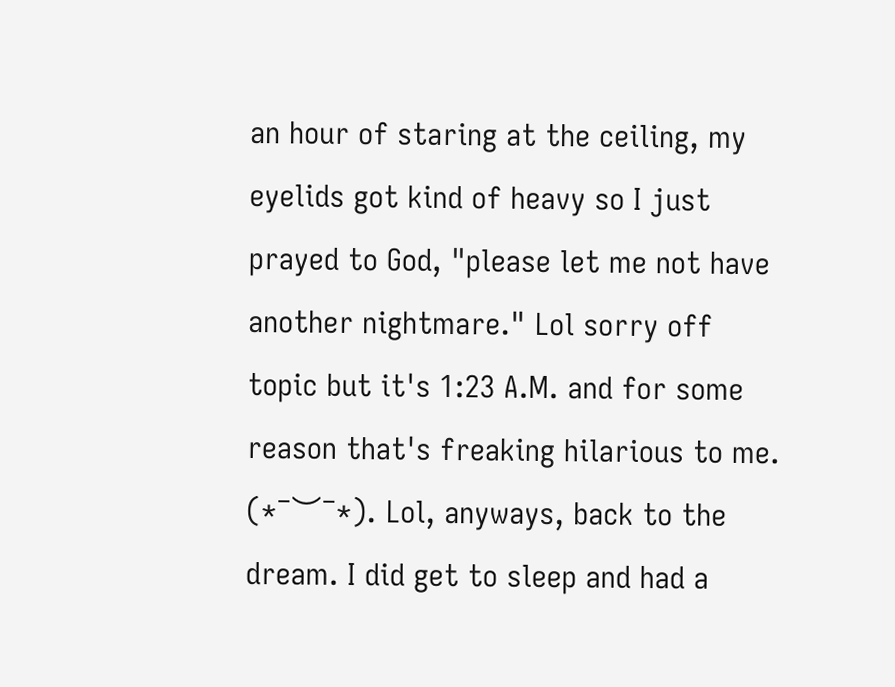an hour of staring at the ceiling, my eyelids got kind of heavy so I just prayed to God, "please let me not have another nightmare." Lol sorry off topic but it's 1:23 A.M. and for some reason that's freaking hilarious to me. (*¯︶¯*). Lol, anyways, back to the dream. I did get to sleep and had a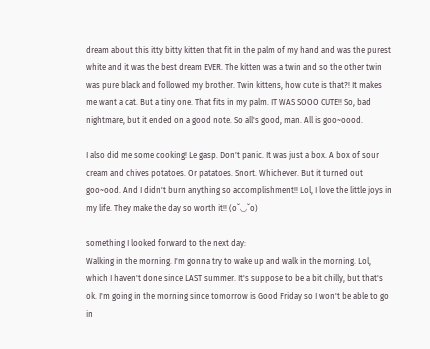dream about this itty bitty kitten that fit in the palm of my hand and was the purest white and it was the best dream EVER. The kitten was a twin and so the other twin was pure black and followed my brother. Twin kittens, how cute is that?! It makes me want a cat. But a tiny one. That fits in my palm. IT WAS SOOO CUTE!! So, bad nightmare, but it ended on a good note. So all's good, man. All is goo~oood.

I also did me some cooking! Le gasp. Don't panic. It was just a box. A box of sour cream and chives potatoes. Or patatoes. Snort. Whichever. But it turned out goo~ood. And I didn't burn anything so accomplishment!! Lol, I love the little joys in my life. They make the day so worth it!! (o˘◡˘o)

something I looked forward to the next day:
Walking in the morning. I'm gonna try to wake up and walk in the morning. Lol, which I haven't done since LAST summer. It's suppose to be a bit chilly, but that's ok. I'm going in the morning since tomorrow is Good Friday so I won't be able to go in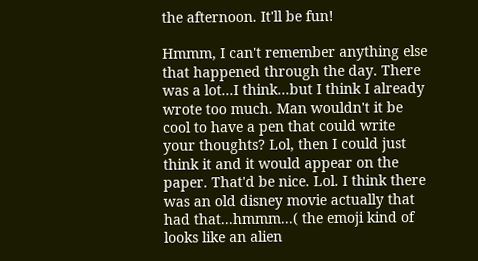the afternoon. It'll be fun!

Hmmm, I can't remember anything else that happened through the day. There was a lot...I think...but I think I already wrote too much. Man wouldn't it be cool to have a pen that could write your thoughts? Lol, then I could just think it and it would appear on the paper. That'd be nice. Lol. I think there was an old disney movie actually that had that...hmmm...( the emoji kind of looks like an alien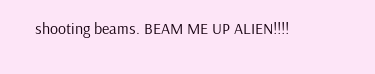shooting beams. BEAM ME UP ALIEN!!!!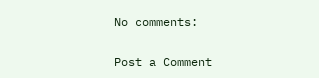No comments:

Post a Comment